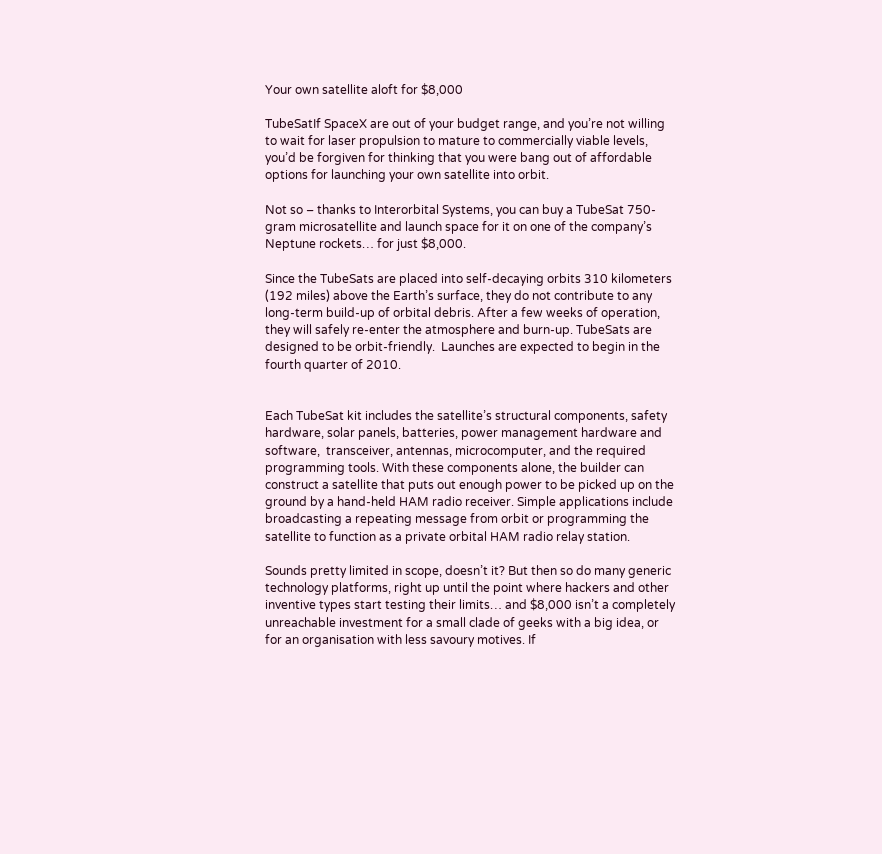Your own satellite aloft for $8,000

TubeSatIf SpaceX are out of your budget range, and you’re not willing to wait for laser propulsion to mature to commercially viable levels, you’d be forgiven for thinking that you were bang out of affordable options for launching your own satellite into orbit.

Not so – thanks to Interorbital Systems, you can buy a TubeSat 750-gram microsatellite and launch space for it on one of the company’s Neptune rockets… for just $8,000.

Since the TubeSats are placed into self-decaying orbits 310 kilometers (192 miles) above the Earth’s surface, they do not contribute to any long-term build-up of orbital debris. After a few weeks of operation, they will safely re-enter the atmosphere and burn-up. TubeSats are designed to be orbit-friendly.  Launches are expected to begin in the fourth quarter of 2010.


Each TubeSat kit includes the satellite’s structural components, safety hardware, solar panels, batteries, power management hardware and software,  transceiver, antennas, microcomputer, and the required programming tools. With these components alone, the builder can construct a satellite that puts out enough power to be picked up on the ground by a hand-held HAM radio receiver. Simple applications include broadcasting a repeating message from orbit or programming the satellite to function as a private orbital HAM radio relay station.

Sounds pretty limited in scope, doesn’t it? But then so do many generic technology platforms, right up until the point where hackers and other inventive types start testing their limits… and $8,000 isn’t a completely unreachable investment for a small clade of geeks with a big idea, or for an organisation with less savoury motives. If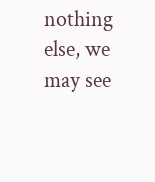nothing else, we may see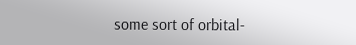some sort of orbital-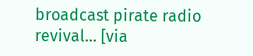broadcast pirate radio revival… [via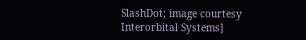SlashDot; image courtesy Interorbital Systems]